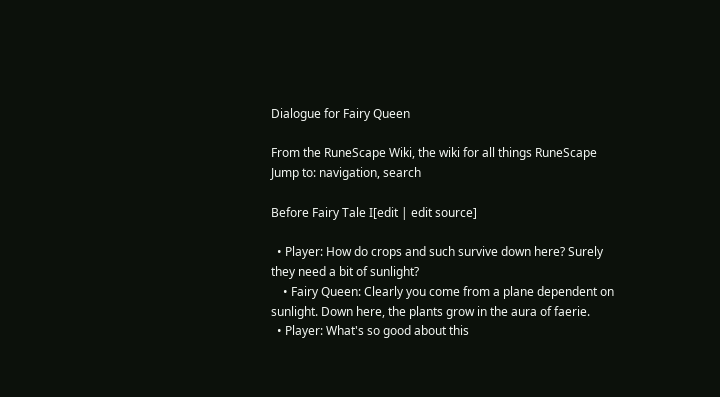Dialogue for Fairy Queen

From the RuneScape Wiki, the wiki for all things RuneScape
Jump to: navigation, search

Before Fairy Tale I[edit | edit source]

  • Player: How do crops and such survive down here? Surely they need a bit of sunlight?
    • Fairy Queen: Clearly you come from a plane dependent on sunlight. Down here, the plants grow in the aura of faerie.
  • Player: What's so good about this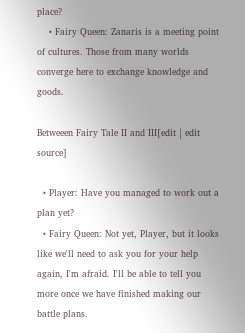place?
    • Fairy Queen: Zanaris is a meeting point of cultures. Those from many worlds converge here to exchange knowledge and goods.

Betweeen Fairy Tale II and III[edit | edit source]

  • Player: Have you managed to work out a plan yet?
  • Fairy Queen: Not yet, Player, but it looks like we'll need to ask you for your help again, I'm afraid. I'll be able to tell you more once we have finished making our battle plans.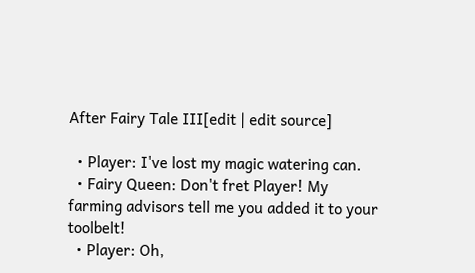After Fairy Tale III[edit | edit source]

  • Player: I've lost my magic watering can.
  • Fairy Queen: Don't fret Player! My farming advisors tell me you added it to your toolbelt!
  • Player: Oh,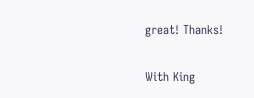great! Thanks!

With King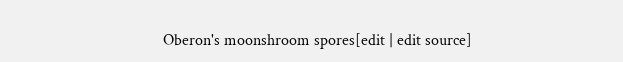Oberon's moonshroom spores[edit | edit source]